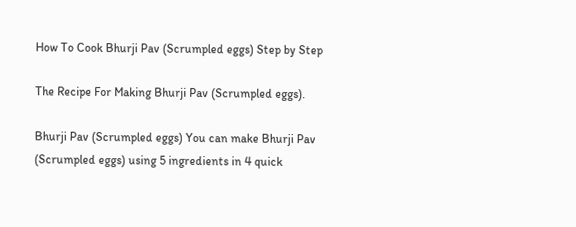How To Cook Bhurji Pav (Scrumpled eggs) Step by Step

The Recipe For Making Bhurji Pav (Scrumpled eggs).

Bhurji Pav (Scrumpled eggs) You can make Bhurji Pav (Scrumpled eggs) using 5 ingredients in 4 quick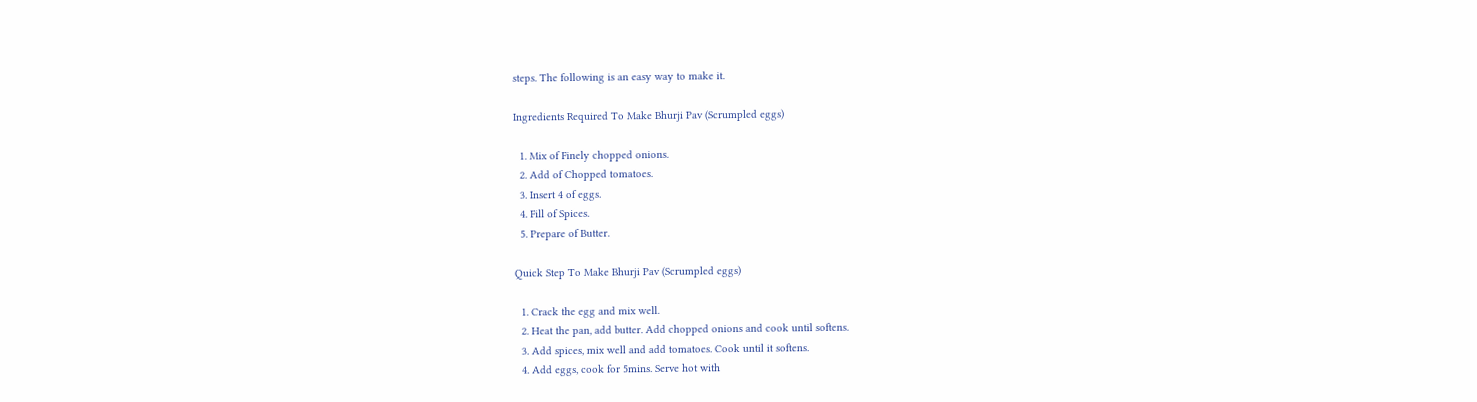steps. The following is an easy way to make it.

Ingredients Required To Make Bhurji Pav (Scrumpled eggs)

  1. Mix of Finely chopped onions.
  2. Add of Chopped tomatoes.
  3. Insert 4 of eggs.
  4. Fill of Spices.
  5. Prepare of Butter.

Quick Step To Make Bhurji Pav (Scrumpled eggs)

  1. Crack the egg and mix well.
  2. Heat the pan, add butter. Add chopped onions and cook until softens.
  3. Add spices, mix well and add tomatoes. Cook until it softens.
  4. Add eggs, cook for 5mins. Serve hot with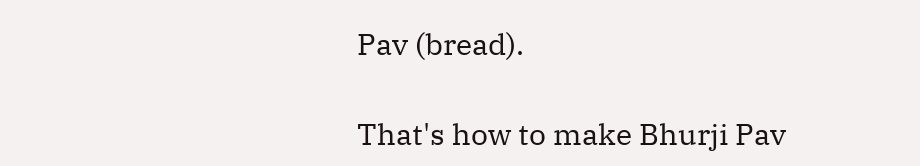Pav (bread).

That's how to make Bhurji Pav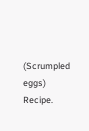(Scrumpled eggs) Recipe.